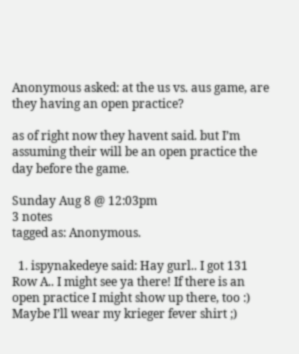Anonymous asked: at the us vs. aus game, are they having an open practice?

as of right now they havent said. but I’m assuming their will be an open practice the day before the game.

Sunday Aug 8 @ 12:03pm
3 notes
tagged as: Anonymous.

  1. ispynakedeye said: Hay gurl.. I got 131 Row A.. I might see ya there! If there is an open practice I might show up there, too :) Maybe I’ll wear my krieger fever shirt ;)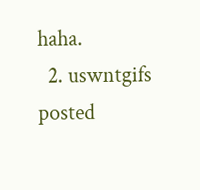haha.
  2. uswntgifs posted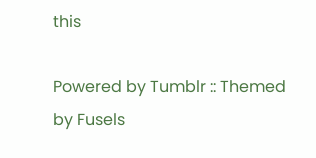this

Powered by Tumblr :: Themed by Fusels